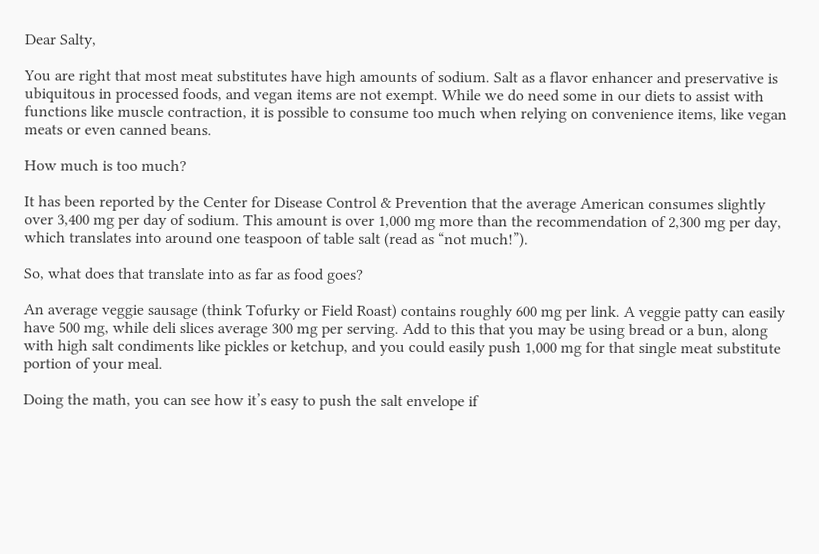Dear Salty,

You are right that most meat substitutes have high amounts of sodium. Salt as a flavor enhancer and preservative is ubiquitous in processed foods, and vegan items are not exempt. While we do need some in our diets to assist with functions like muscle contraction, it is possible to consume too much when relying on convenience items, like vegan meats or even canned beans.

How much is too much?

It has been reported by the Center for Disease Control & Prevention that the average American consumes slightly over 3,400 mg per day of sodium. This amount is over 1,000 mg more than the recommendation of 2,300 mg per day, which translates into around one teaspoon of table salt (read as “not much!”).

So, what does that translate into as far as food goes?

An average veggie sausage (think Tofurky or Field Roast) contains roughly 600 mg per link. A veggie patty can easily have 500 mg, while deli slices average 300 mg per serving. Add to this that you may be using bread or a bun, along with high salt condiments like pickles or ketchup, and you could easily push 1,000 mg for that single meat substitute portion of your meal.

Doing the math, you can see how it’s easy to push the salt envelope if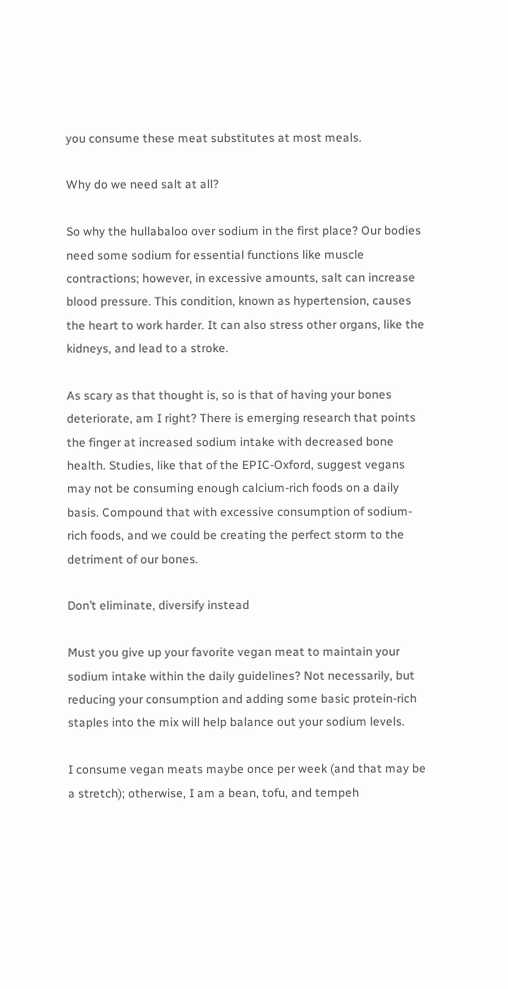you consume these meat substitutes at most meals.

Why do we need salt at all?

So why the hullabaloo over sodium in the first place? Our bodies need some sodium for essential functions like muscle contractions; however, in excessive amounts, salt can increase blood pressure. This condition, known as hypertension, causes the heart to work harder. It can also stress other organs, like the kidneys, and lead to a stroke.

As scary as that thought is, so is that of having your bones deteriorate, am I right? There is emerging research that points the finger at increased sodium intake with decreased bone health. Studies, like that of the EPIC-Oxford, suggest vegans may not be consuming enough calcium-rich foods on a daily basis. Compound that with excessive consumption of sodium-rich foods, and we could be creating the perfect storm to the detriment of our bones.

Don’t eliminate, diversify instead

Must you give up your favorite vegan meat to maintain your sodium intake within the daily guidelines? Not necessarily, but reducing your consumption and adding some basic protein-rich staples into the mix will help balance out your sodium levels.

I consume vegan meats maybe once per week (and that may be a stretch); otherwise, I am a bean, tofu, and tempeh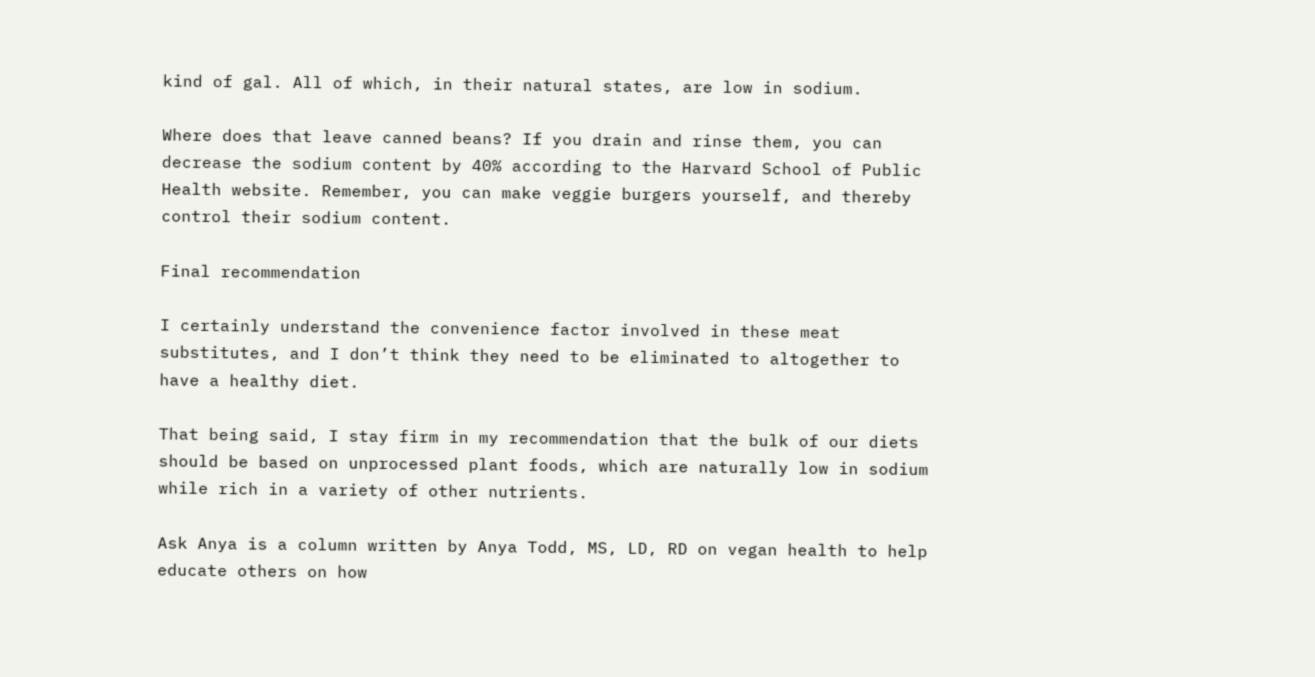kind of gal. All of which, in their natural states, are low in sodium.

Where does that leave canned beans? If you drain and rinse them, you can decrease the sodium content by 40% according to the Harvard School of Public Health website. Remember, you can make veggie burgers yourself, and thereby control their sodium content.

Final recommendation

I certainly understand the convenience factor involved in these meat substitutes, and I don’t think they need to be eliminated to altogether to have a healthy diet.

That being said, I stay firm in my recommendation that the bulk of our diets should be based on unprocessed plant foods, which are naturally low in sodium while rich in a variety of other nutrients.

Ask Anya is a column written by Anya Todd, MS, LD, RD on vegan health to help educate others on how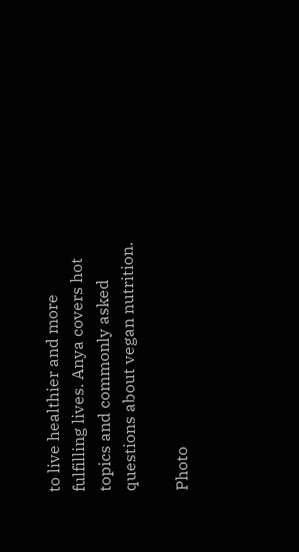to live healthier and more fulfilling lives. Anya covers hot topics and commonly asked questions about vegan nutrition.

Photo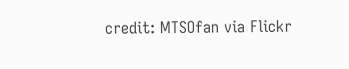credit: MTSOfan via Flickr